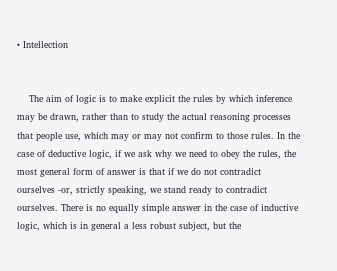• Intellection


    The aim of logic is to make explicit the rules by which inference may be drawn, rather than to study the actual reasoning processes that people use, which may or may not confirm to those rules. In the case of deductive logic, if we ask why we need to obey the rules, the most general form of answer is that if we do not contradict ourselves -or, strictly speaking, we stand ready to contradict ourselves. There is no equally simple answer in the case of inductive logic, which is in general a less robust subject, but the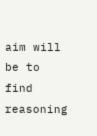aim will be to find reasoning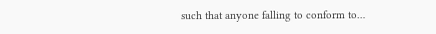such that anyone falling to conform to…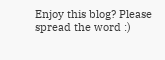Enjoy this blog? Please spread the word :)